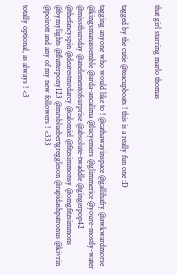that girl starring marlo thomas


tagged by the cutie @teacupboats ! this is a really fun one :D

tagging anyone who would like to ! @cathawayinspace @gallihafry @awkwardmorse @kingsmanassemble @arda-ancalima @lucyemers @glimmerice @youre-mostly-water @missthursday @anelementofsurprise @absolute-twaddle @gingerpop42 @thefancyspin @dearestmrdarcy @calomiel @fitzsimmonsy @omgfitzsimmons @bymylights @flutterpony123 @mrsbluebertgreggleson @rapidashpatronus @kivrin @poirott and any of my new followers ! <333

totally optional, as always ! <3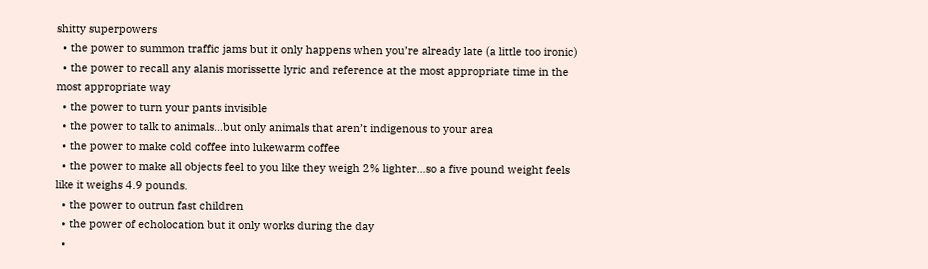shitty superpowers
  • the power to summon traffic jams but it only happens when you’re already late (a little too ironic)
  • the power to recall any alanis morissette lyric and reference at the most appropriate time in the most appropriate way
  • the power to turn your pants invisible
  • the power to talk to animals…but only animals that aren’t indigenous to your area
  • the power to make cold coffee into lukewarm coffee
  • the power to make all objects feel to you like they weigh 2% lighter…so a five pound weight feels like it weighs 4.9 pounds.
  • the power to outrun fast children
  • the power of echolocation but it only works during the day
  •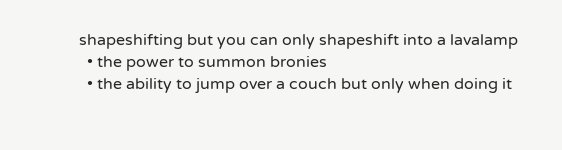shapeshifting but you can only shapeshift into a lavalamp
  • the power to summon bronies
  • the ability to jump over a couch but only when doing it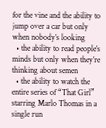for the vine and the ability to jump over a car but only when nobody’s looking
  • the ability to read people’s minds but only when they’re thinking about semen
  • the ability to watch the entire series of “That Girl” starring Marlo Thomas in a single run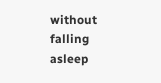without falling asleep